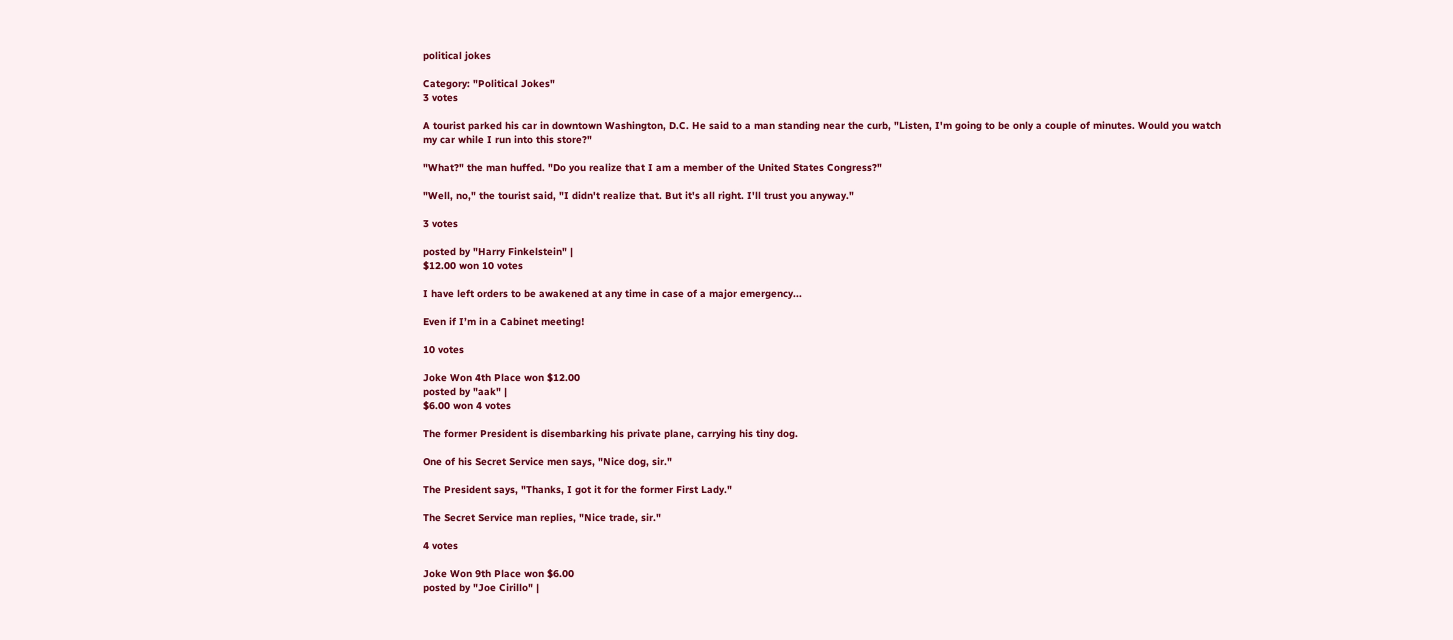political jokes

Category: "Political Jokes"
3 votes

A tourist parked his car in downtown Washington, D.C. He said to a man standing near the curb, "Listen, I'm going to be only a couple of minutes. Would you watch my car while I run into this store?"

"What?" the man huffed. "Do you realize that I am a member of the United States Congress?"

"Well, no," the tourist said, "I didn't realize that. But it's all right. I'll trust you anyway."

3 votes

posted by "Harry Finkelstein" |
$12.00 won 10 votes

I have left orders to be awakened at any time in case of a major emergency...

Even if I’m in a Cabinet meeting!

10 votes

Joke Won 4th Place won $12.00
posted by "aak" |
$6.00 won 4 votes

The former President is disembarking his private plane, carrying his tiny dog.

One of his Secret Service men says, "Nice dog, sir."

The President says, "Thanks, I got it for the former First Lady."

The Secret Service man replies, "Nice trade, sir."

4 votes

Joke Won 9th Place won $6.00
posted by "Joe Cirillo" |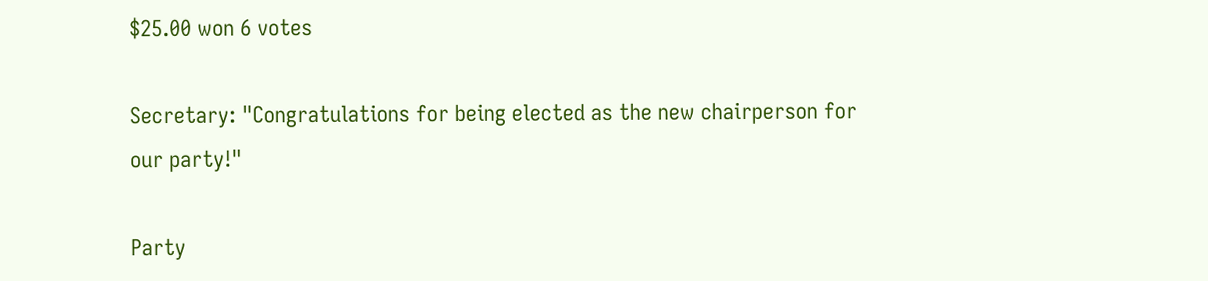$25.00 won 6 votes

Secretary: "Congratulations for being elected as the new chairperson for our party!"

Party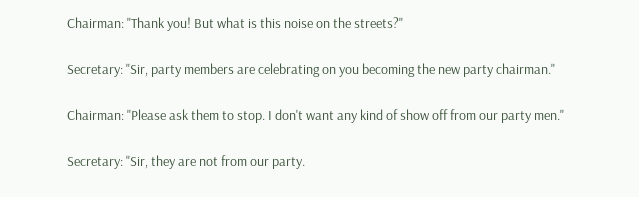Chairman: "Thank you! But what is this noise on the streets?"

Secretary: "Sir, party members are celebrating on you becoming the new party chairman."

Chairman: "Please ask them to stop. I don't want any kind of show off from our party men."

Secretary: "Sir, they are not from our party.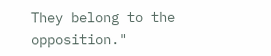They belong to the opposition."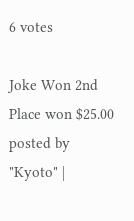6 votes

Joke Won 2nd Place won $25.00
posted by "Kyoto" |